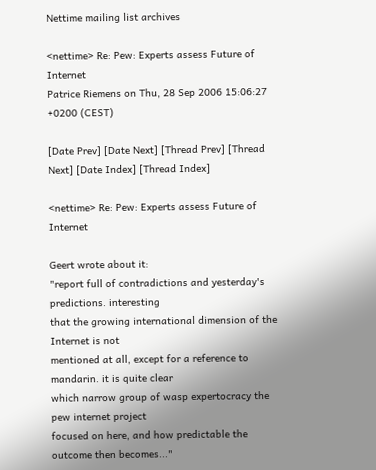Nettime mailing list archives

<nettime> Re: Pew: Experts assess Future of Internet
Patrice Riemens on Thu, 28 Sep 2006 15:06:27 +0200 (CEST)

[Date Prev] [Date Next] [Thread Prev] [Thread Next] [Date Index] [Thread Index]

<nettime> Re: Pew: Experts assess Future of Internet

Geert wrote about it:
"report full of contradictions and yesterday's predictions. interesting
that the growing international dimension of the Internet is not
mentioned at all, except for a reference to mandarin. it is quite clear
which narrow group of wasp expertocracy the pew internet project
focused on here, and how predictable the outcome then becomes..."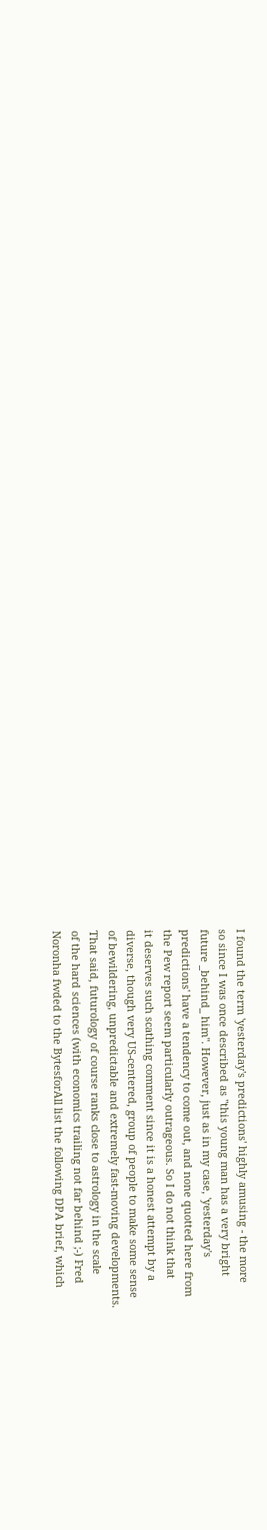I found the term 'yesterday's predictions' highly amusing - the more
so since I was once described as "this young man has a very bright
future _behind_ him". However, just as in my case, 'yesterday's
predictions' have a tendency to come out, and none quotted here from
the Pew report seem particularly outrageous. So I do not think that
it deserves such scathing comment since it is a honest attempt by a
diverse, though very US-centered, group of people to make some sense
of bewildering, unpredictable and extremely fast-moving developments.
That said, futurology of course ranks close to astrology in the scale
of the hard sciences (with economics trailing not far behind ;-) Fred
Noronha fwded to the BytesforAll list the following DPA brief, which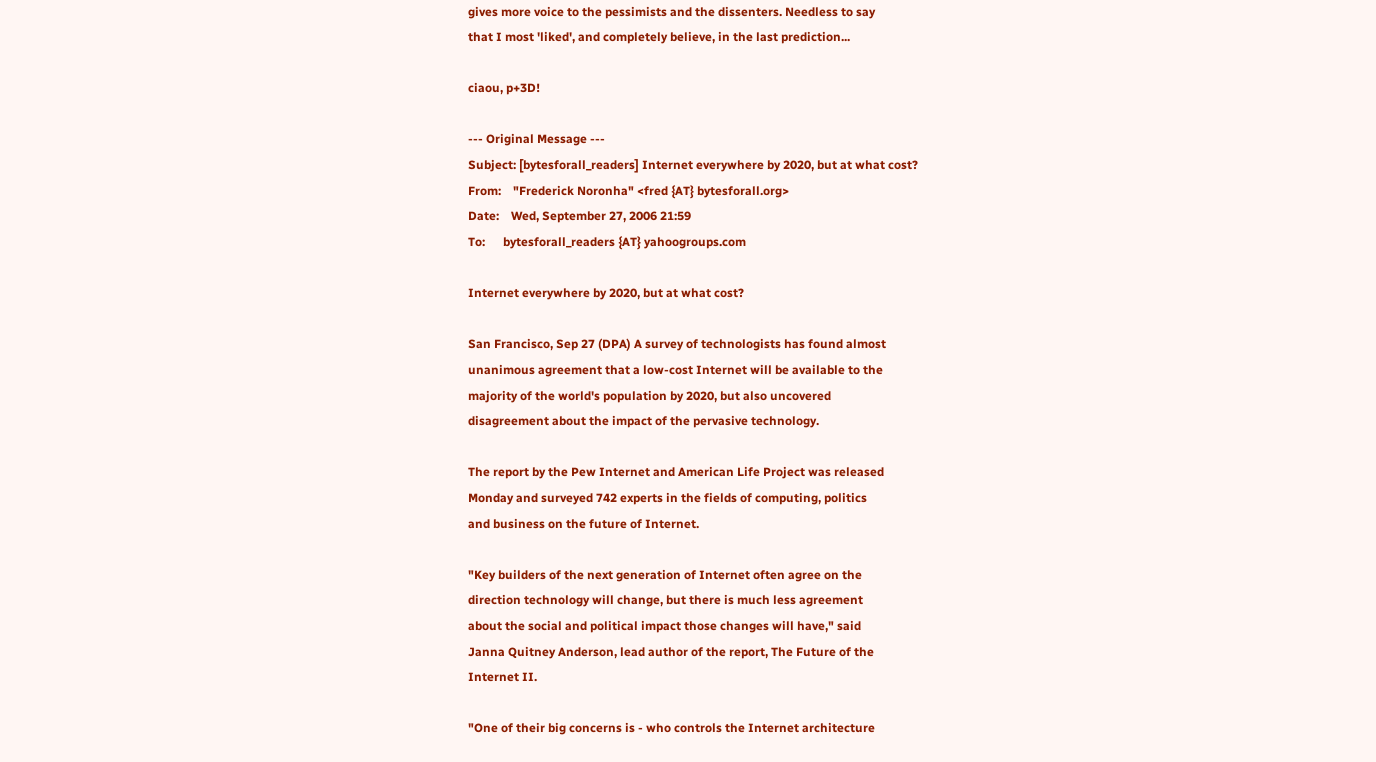gives more voice to the pessimists and the dissenters. Needless to say
that I most 'liked', and completely believe, in the last prediction...

ciaou, p+3D!

--- Original Message ---
Subject: [bytesforall_readers] Internet everywhere by 2020, but at what cost?
From:    "Frederick Noronha" <fred {AT} bytesforall.org>
Date:    Wed, September 27, 2006 21:59
To:      bytesforall_readers {AT} yahoogroups.com

Internet everywhere by 2020, but at what cost?

San Francisco, Sep 27 (DPA) A survey of technologists has found almost
unanimous agreement that a low-cost Internet will be available to the
majority of the world's population by 2020, but also uncovered
disagreement about the impact of the pervasive technology.

The report by the Pew Internet and American Life Project was released
Monday and surveyed 742 experts in the fields of computing, politics
and business on the future of Internet.

"Key builders of the next generation of Internet often agree on the
direction technology will change, but there is much less agreement
about the social and political impact those changes will have," said
Janna Quitney Anderson, lead author of the report, The Future of the
Internet II.

"One of their big concerns is - who controls the Internet architecture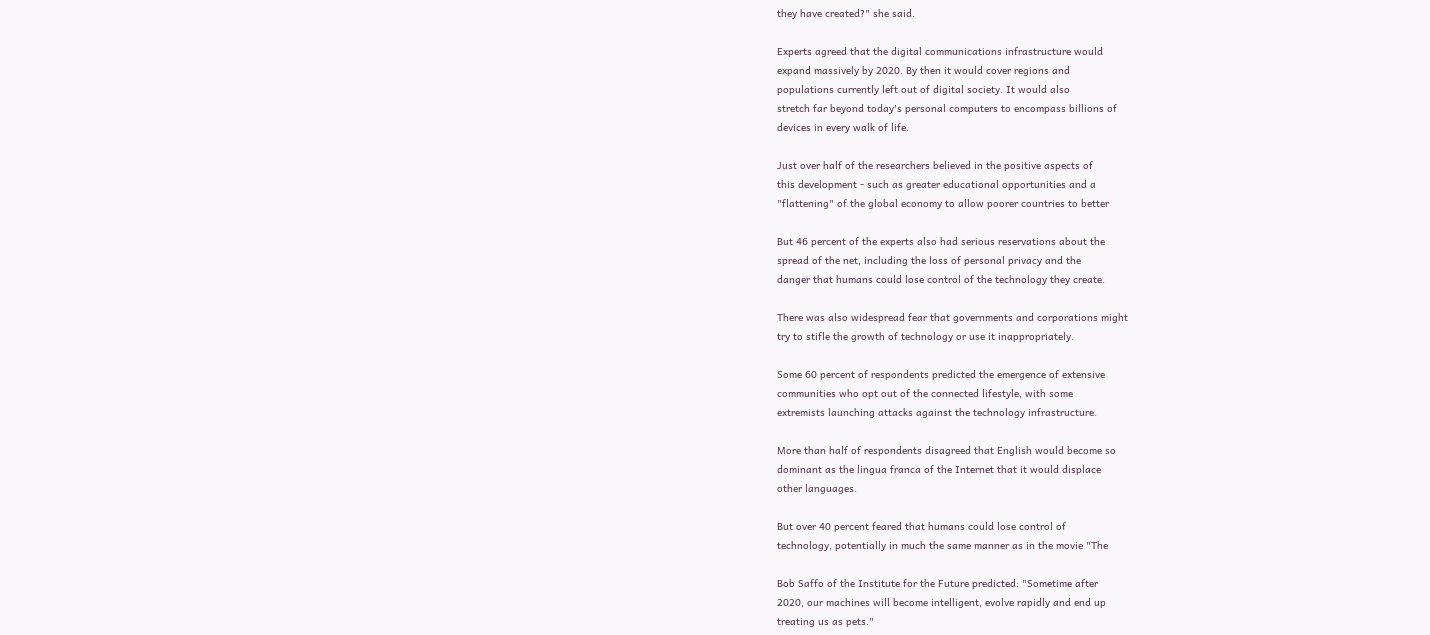they have created?" she said.

Experts agreed that the digital communications infrastructure would
expand massively by 2020. By then it would cover regions and
populations currently left out of digital society. It would also
stretch far beyond today's personal computers to encompass billions of
devices in every walk of life.

Just over half of the researchers believed in the positive aspects of
this development - such as greater educational opportunities and a
"flattening" of the global economy to allow poorer countries to better

But 46 percent of the experts also had serious reservations about the
spread of the net, including the loss of personal privacy and the
danger that humans could lose control of the technology they create.

There was also widespread fear that governments and corporations might
try to stifle the growth of technology or use it inappropriately.

Some 60 percent of respondents predicted the emergence of extensive
communities who opt out of the connected lifestyle, with some
extremists launching attacks against the technology infrastructure.

More than half of respondents disagreed that English would become so
dominant as the lingua franca of the Internet that it would displace
other languages.

But over 40 percent feared that humans could lose control of
technology, potentially in much the same manner as in the movie "The

Bob Saffo of the Institute for the Future predicted: "Sometime after
2020, our machines will become intelligent, evolve rapidly and end up
treating us as pets."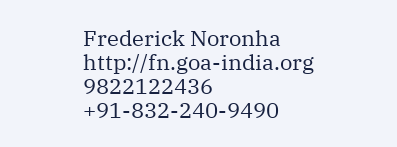Frederick Noronha http://fn.goa-india.org  9822122436 +91-832-240-9490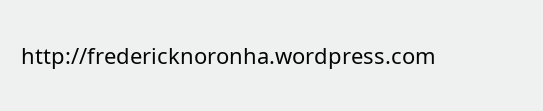http://fredericknoronha.wordpress.com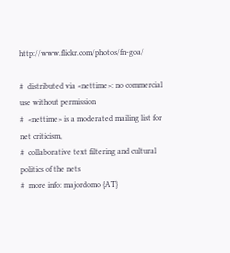http://www.flickr.com/photos/fn-goa/

#  distributed via <nettime>: no commercial use without permission
#  <nettime> is a moderated mailing list for net criticism,
#  collaborative text filtering and cultural politics of the nets
#  more info: majordomo {AT}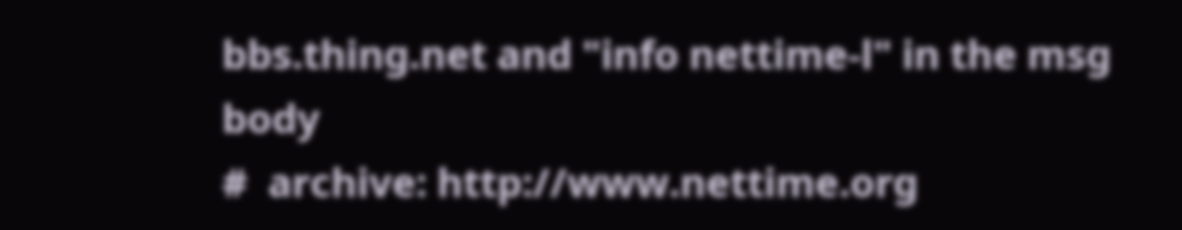bbs.thing.net and "info nettime-l" in the msg body
#  archive: http://www.nettime.org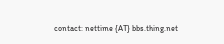contact: nettime {AT} bbs.thing.net